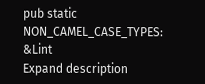pub static NON_CAMEL_CASE_TYPES: &Lint
Expand description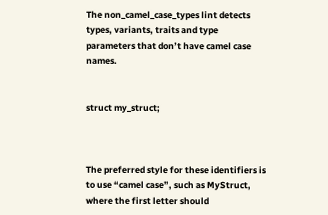The non_camel_case_types lint detects types, variants, traits and type parameters that don’t have camel case names.


struct my_struct;



The preferred style for these identifiers is to use “camel case”, such as MyStruct, where the first letter should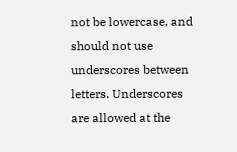not be lowercase, and should not use underscores between letters. Underscores are allowed at the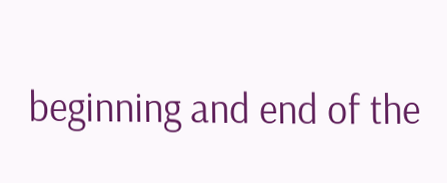beginning and end of the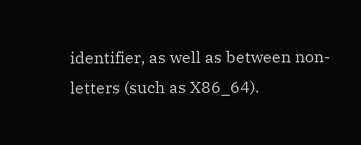identifier, as well as between non-letters (such as X86_64).